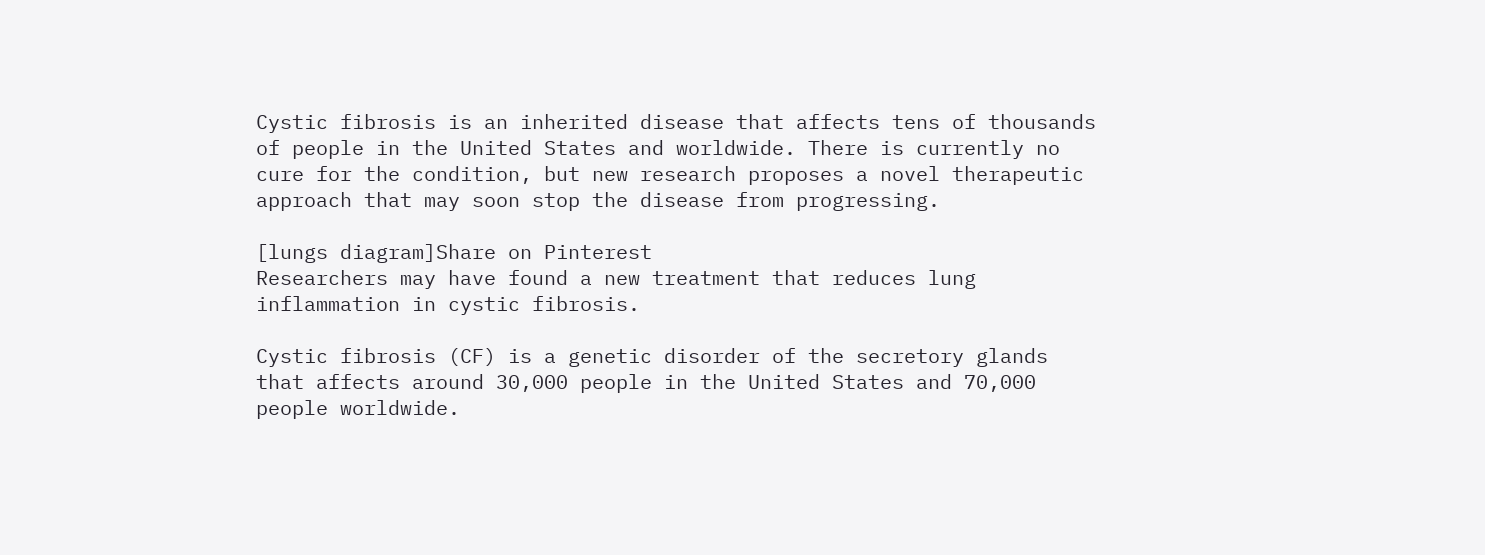Cystic fibrosis is an inherited disease that affects tens of thousands of people in the United States and worldwide. There is currently no cure for the condition, but new research proposes a novel therapeutic approach that may soon stop the disease from progressing.

[lungs diagram]Share on Pinterest
Researchers may have found a new treatment that reduces lung inflammation in cystic fibrosis.

Cystic fibrosis (CF) is a genetic disorder of the secretory glands that affects around 30,000 people in the United States and 70,000 people worldwide.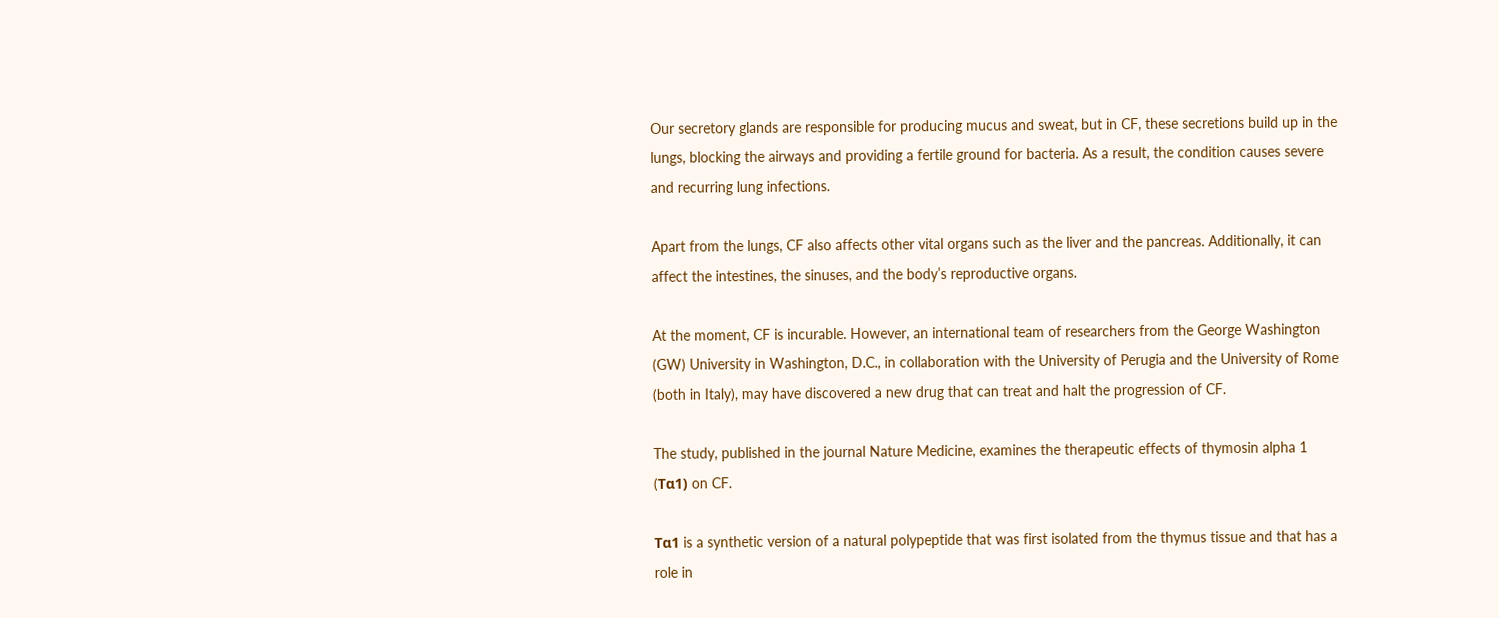Our secretory glands are responsible for producing mucus and sweat, but in CF, these secretions build up in the lungs, blocking the airways and providing a fertile ground for bacteria. As a result, the condition causes severe and recurring lung infections.

Apart from the lungs, CF also affects other vital organs such as the liver and the pancreas. Additionally, it can affect the intestines, the sinuses, and the body’s reproductive organs.

At the moment, CF is incurable. However, an international team of researchers from the George Washington (GW) University in Washington, D.C., in collaboration with the University of Perugia and the University of Rome (both in Italy), may have discovered a new drug that can treat and halt the progression of CF.

The study, published in the journal Nature Medicine, examines the therapeutic effects of thymosin alpha 1 (Tα1) on CF.

Tα1 is a synthetic version of a natural polypeptide that was first isolated from the thymus tissue and that has a role in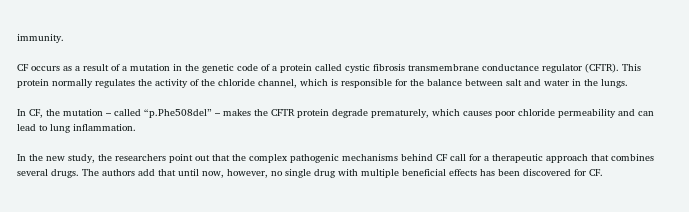immunity.

CF occurs as a result of a mutation in the genetic code of a protein called cystic fibrosis transmembrane conductance regulator (CFTR). This protein normally regulates the activity of the chloride channel, which is responsible for the balance between salt and water in the lungs.

In CF, the mutation – called “p.Phe508del” – makes the CFTR protein degrade prematurely, which causes poor chloride permeability and can lead to lung inflammation.

In the new study, the researchers point out that the complex pathogenic mechanisms behind CF call for a therapeutic approach that combines several drugs. The authors add that until now, however, no single drug with multiple beneficial effects has been discovered for CF.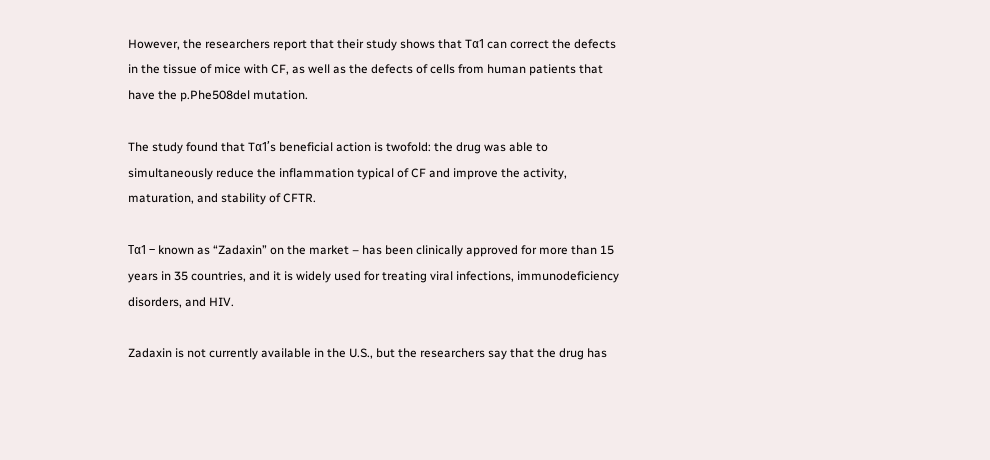However, the researchers report that their study shows that Tα1 can correct the defects in the tissue of mice with CF, as well as the defects of cells from human patients that have the p.Phe508del mutation.

The study found that Tα1’s beneficial action is twofold: the drug was able to simultaneously reduce the inflammation typical of CF and improve the activity, maturation, and stability of CFTR.

Tα1 – known as “Zadaxin” on the market – has been clinically approved for more than 15 years in 35 countries, and it is widely used for treating viral infections, immunodeficiency disorders, and HIV.

Zadaxin is not currently available in the U.S., but the researchers say that the drug has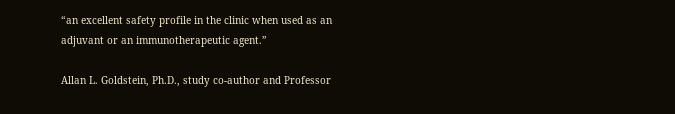“an excellent safety profile in the clinic when used as an adjuvant or an immunotherapeutic agent.”

Allan L. Goldstein, Ph.D., study co-author and Professor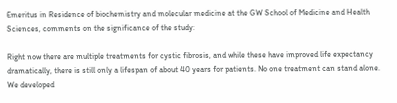Emeritus in Residence of biochemistry and molecular medicine at the GW School of Medicine and Health Sciences, comments on the significance of the study:

Right now there are multiple treatments for cystic fibrosis, and while these have improved life expectancy dramatically, there is still only a lifespan of about 40 years for patients. No one treatment can stand alone. We developed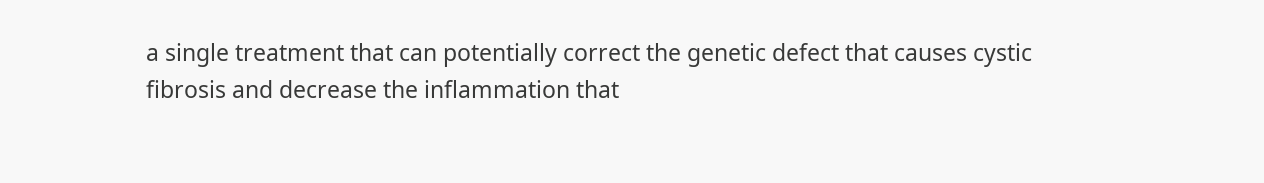a single treatment that can potentially correct the genetic defect that causes cystic fibrosis and decrease the inflammation that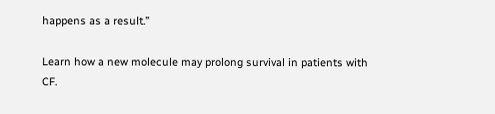happens as a result.”

Learn how a new molecule may prolong survival in patients with CF.